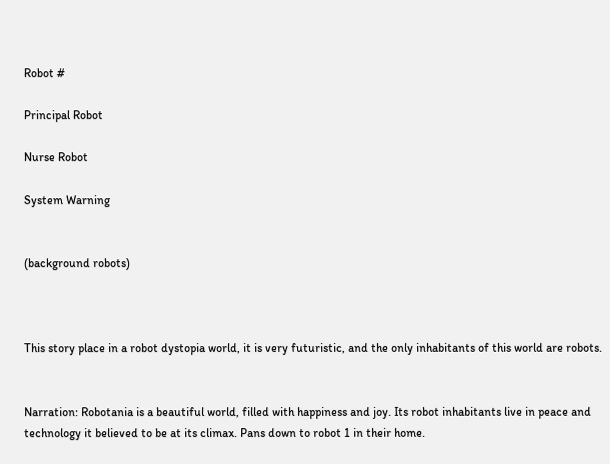Robot #

Principal Robot

Nurse Robot

System Warning


(background robots)



This story place in a robot dystopia world, it is very futuristic, and the only inhabitants of this world are robots.


Narration: Robotania is a beautiful world, filled with happiness and joy. Its robot inhabitants live in peace and technology it believed to be at its climax. Pans down to robot 1 in their home.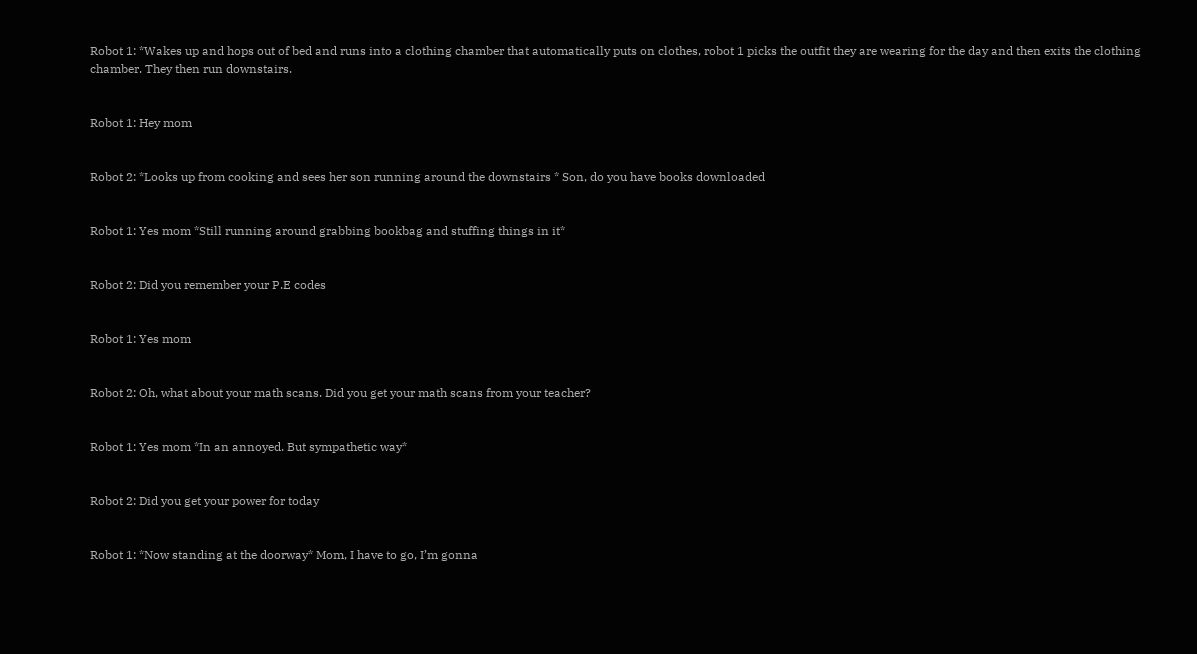Robot 1: *Wakes up and hops out of bed and runs into a clothing chamber that automatically puts on clothes, robot 1 picks the outfit they are wearing for the day and then exits the clothing chamber. They then run downstairs.


Robot 1: Hey mom


Robot 2: *Looks up from cooking and sees her son running around the downstairs * Son, do you have books downloaded


Robot 1: Yes mom *Still running around grabbing bookbag and stuffing things in it*


Robot 2: Did you remember your P.E codes


Robot 1: Yes mom


Robot 2: Oh, what about your math scans. Did you get your math scans from your teacher?


Robot 1: Yes mom *In an annoyed. But sympathetic way*


Robot 2: Did you get your power for today


Robot 1: *Now standing at the doorway* Mom, I have to go, I’m gonna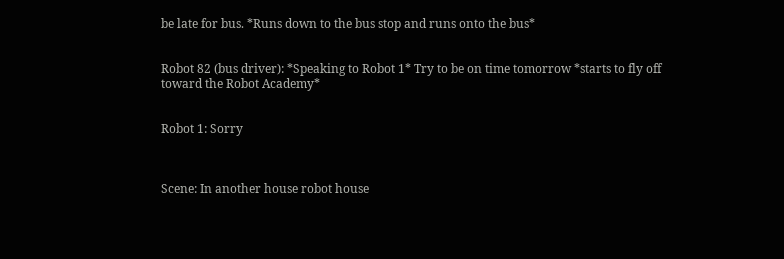be late for bus. *Runs down to the bus stop and runs onto the bus*


Robot 82 (bus driver): *Speaking to Robot 1* Try to be on time tomorrow *starts to fly off toward the Robot Academy*


Robot 1: Sorry



Scene: In another house robot house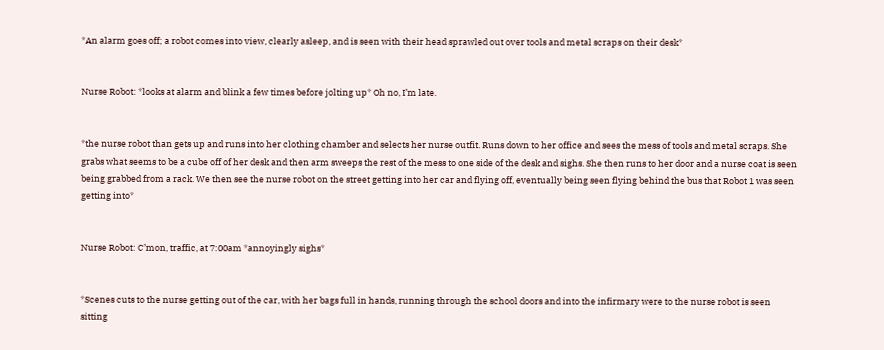*An alarm goes off; a robot comes into view, clearly asleep, and is seen with their head sprawled out over tools and metal scraps on their desk*


Nurse Robot: *looks at alarm and blink a few times before jolting up* Oh no, I’m late.


*the nurse robot than gets up and runs into her clothing chamber and selects her nurse outfit. Runs down to her office and sees the mess of tools and metal scraps. She grabs what seems to be a cube off of her desk and then arm sweeps the rest of the mess to one side of the desk and sighs. She then runs to her door and a nurse coat is seen being grabbed from a rack. We then see the nurse robot on the street getting into her car and flying off, eventually being seen flying behind the bus that Robot 1 was seen getting into*


Nurse Robot: C’mon, traffic, at 7:00am *annoyingly sighs*


*Scenes cuts to the nurse getting out of the car, with her bags full in hands, running through the school doors and into the infirmary were to the nurse robot is seen sitting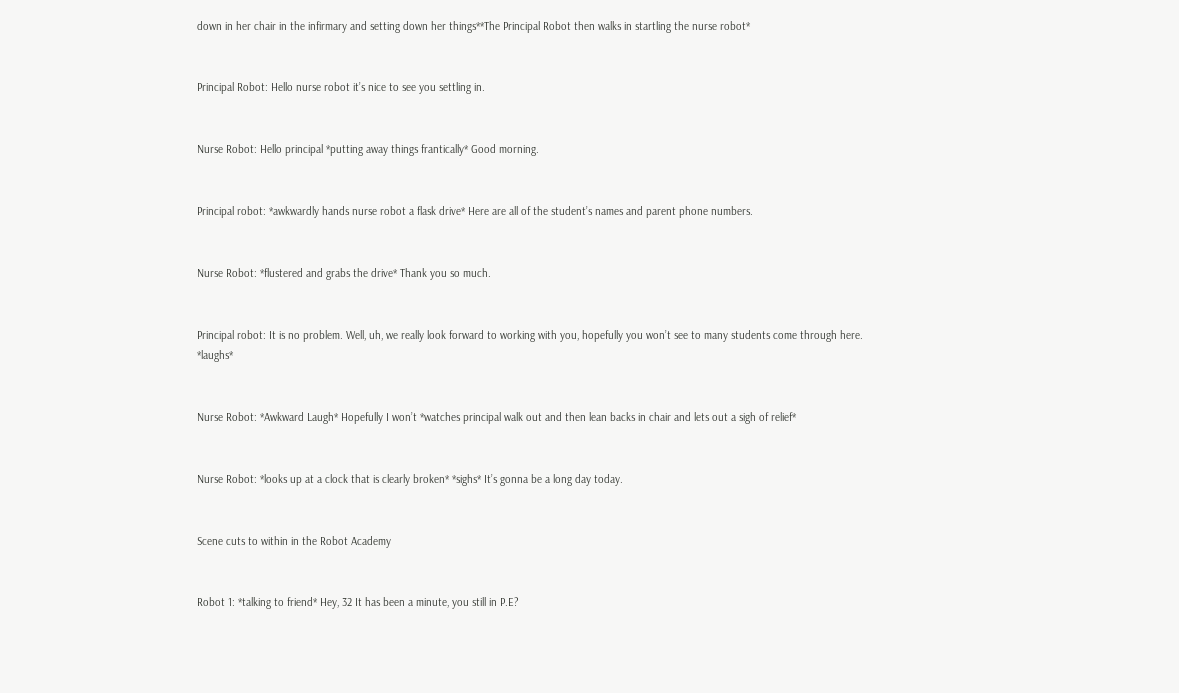down in her chair in the infirmary and setting down her things**The Principal Robot then walks in startling the nurse robot*


Principal Robot: Hello nurse robot it’s nice to see you settling in.


Nurse Robot: Hello principal *putting away things frantically* Good morning.


Principal robot: *awkwardly hands nurse robot a flask drive* Here are all of the student’s names and parent phone numbers.


Nurse Robot: *flustered and grabs the drive* Thank you so much.


Principal robot: It is no problem. Well, uh, we really look forward to working with you, hopefully you won’t see to many students come through here. *laughs*


Nurse Robot: *Awkward Laugh* Hopefully I won’t *watches principal walk out and then lean backs in chair and lets out a sigh of relief*


Nurse Robot: *looks up at a clock that is clearly broken* *sighs* It’s gonna be a long day today.


Scene cuts to within in the Robot Academy


Robot 1: *talking to friend* Hey, 32 It has been a minute, you still in P.E?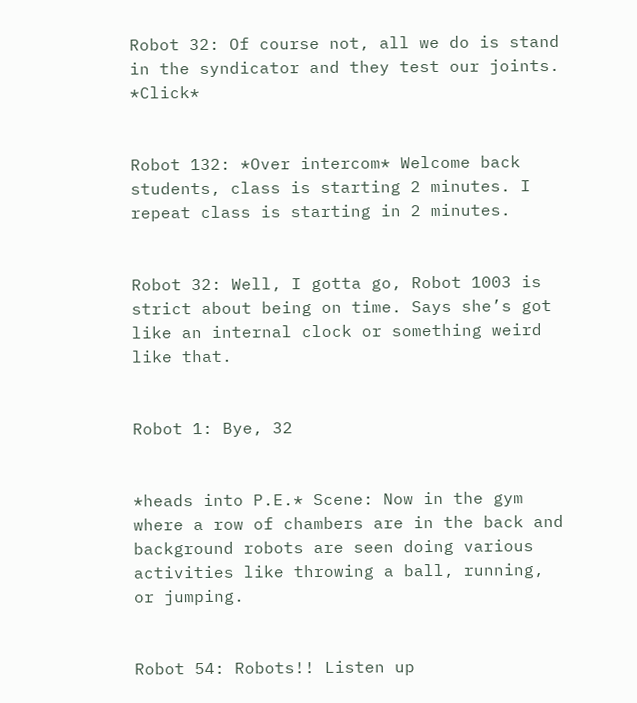Robot 32: Of course not, all we do is stand in the syndicator and they test our joints. *Click*


Robot 132: *Over intercom* Welcome back students, class is starting 2 minutes. I repeat class is starting in 2 minutes.


Robot 32: Well, I gotta go, Robot 1003 is strict about being on time. Says she’s got like an internal clock or something weird like that.


Robot 1: Bye, 32


*heads into P.E.* Scene: Now in the gym where a row of chambers are in the back and background robots are seen doing various activities like throwing a ball, running, or jumping.


Robot 54: Robots!! Listen up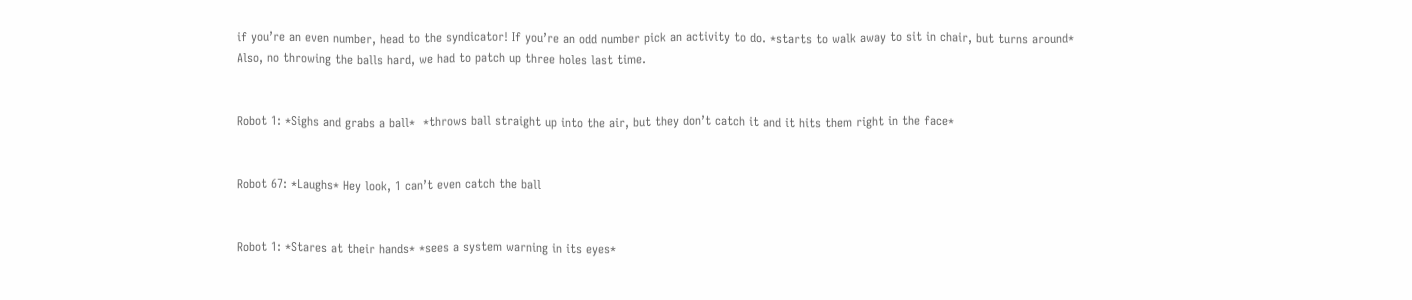if you’re an even number, head to the syndicator! If you’re an odd number pick an activity to do. *starts to walk away to sit in chair, but turns around* Also, no throwing the balls hard, we had to patch up three holes last time.


Robot 1: *Sighs and grabs a ball*  *throws ball straight up into the air, but they don’t catch it and it hits them right in the face*


Robot 67: *Laughs* Hey look, 1 can’t even catch the ball


Robot 1: *Stares at their hands* *sees a system warning in its eyes*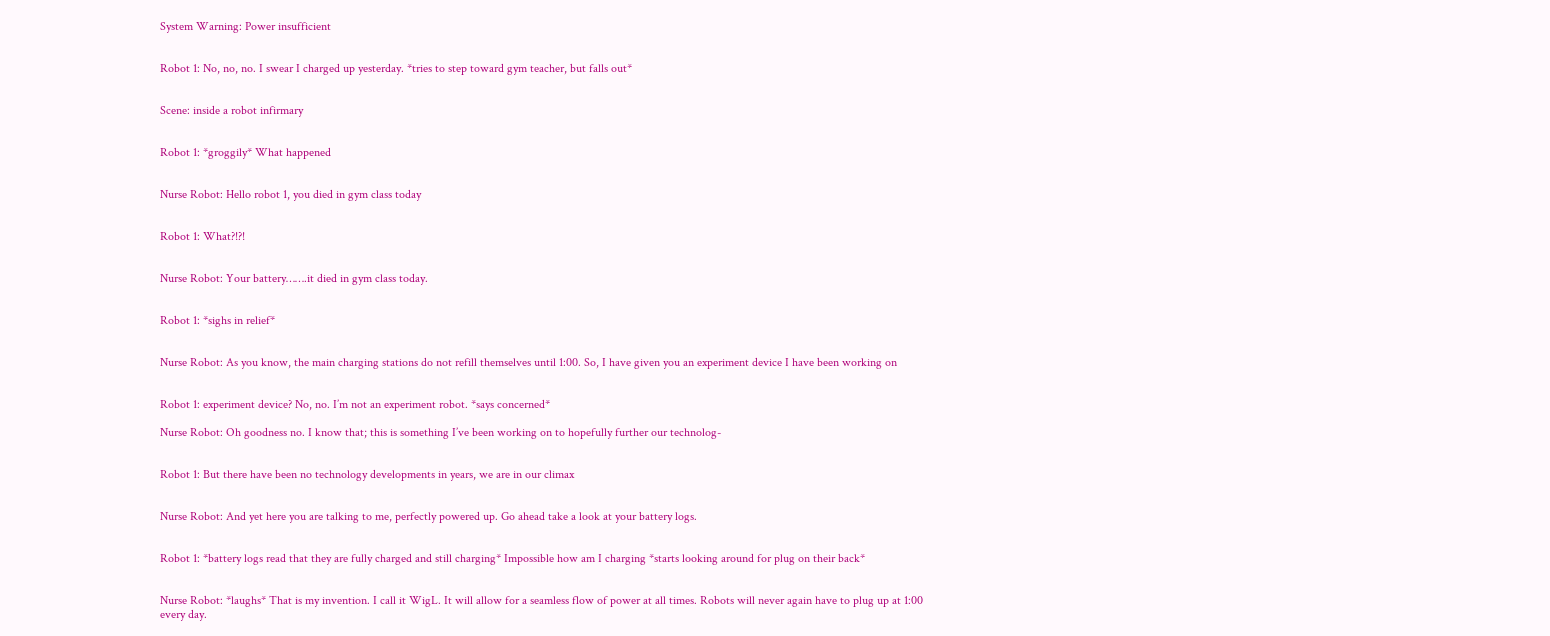System Warning: Power insufficient


Robot 1: No, no, no. I swear I charged up yesterday. *tries to step toward gym teacher, but falls out*


Scene: inside a robot infirmary


Robot 1: *groggily* What happened


Nurse Robot: Hello robot 1, you died in gym class today


Robot 1: What?!?!


Nurse Robot: Your battery…….it died in gym class today.


Robot 1: *sighs in relief*


Nurse Robot: As you know, the main charging stations do not refill themselves until 1:00. So, I have given you an experiment device I have been working on


Robot 1: experiment device? No, no. I’m not an experiment robot. *says concerned*

Nurse Robot: Oh goodness no. I know that; this is something I’ve been working on to hopefully further our technolog-


Robot 1: But there have been no technology developments in years, we are in our climax


Nurse Robot: And yet here you are talking to me, perfectly powered up. Go ahead take a look at your battery logs.


Robot 1: *battery logs read that they are fully charged and still charging* Impossible how am I charging *starts looking around for plug on their back*


Nurse Robot: *laughs* That is my invention. I call it WigL. It will allow for a seamless flow of power at all times. Robots will never again have to plug up at 1:00 every day.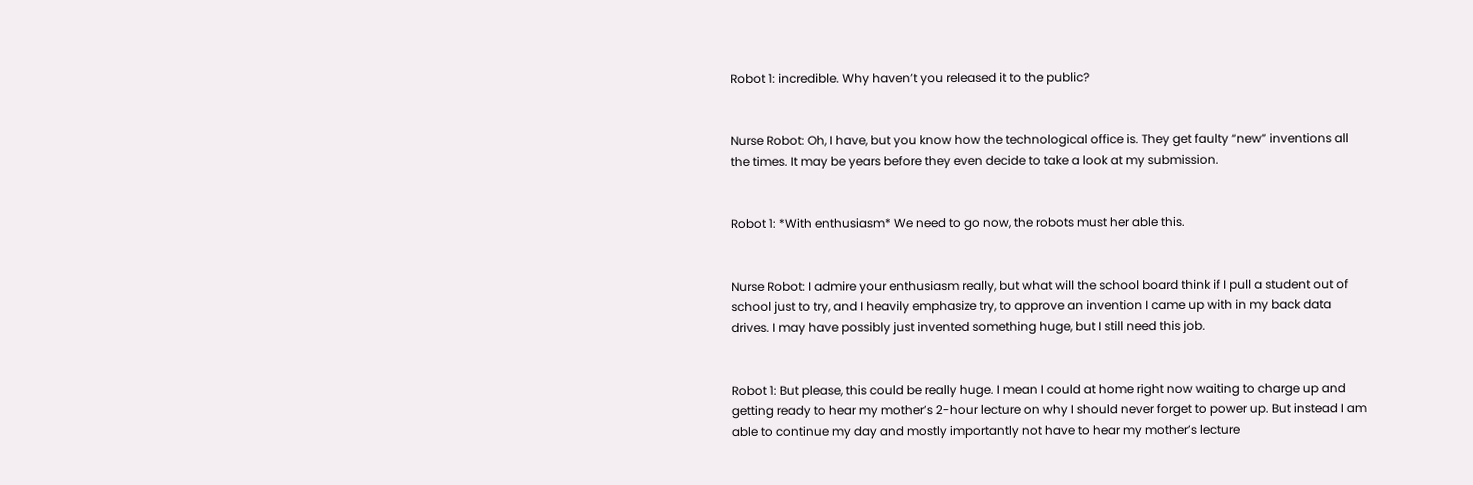Robot 1: incredible. Why haven’t you released it to the public?


Nurse Robot: Oh, I have, but you know how the technological office is. They get faulty “new” inventions all the times. It may be years before they even decide to take a look at my submission.


Robot 1: *With enthusiasm* We need to go now, the robots must her able this.


Nurse Robot: I admire your enthusiasm really, but what will the school board think if I pull a student out of school just to try, and I heavily emphasize try, to approve an invention I came up with in my back data drives. I may have possibly just invented something huge, but I still need this job.


Robot 1: But please, this could be really huge. I mean I could at home right now waiting to charge up and getting ready to hear my mother’s 2-hour lecture on why I should never forget to power up. But instead I am able to continue my day and mostly importantly not have to hear my mother’s lecture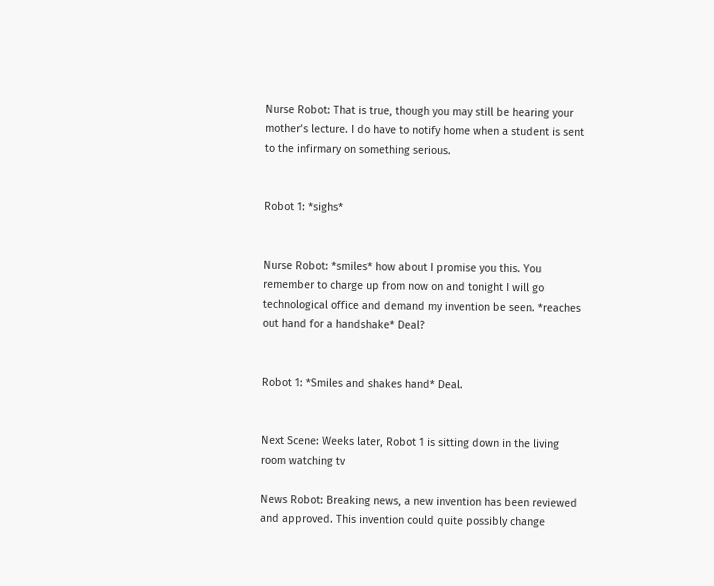Nurse Robot: That is true, though you may still be hearing your mother’s lecture. I do have to notify home when a student is sent to the infirmary on something serious.


Robot 1: *sighs*


Nurse Robot: *smiles* how about I promise you this. You remember to charge up from now on and tonight I will go technological office and demand my invention be seen. *reaches out hand for a handshake* Deal?


Robot 1: *Smiles and shakes hand* Deal.


Next Scene: Weeks later, Robot 1 is sitting down in the living room watching tv

News Robot: Breaking news, a new invention has been reviewed and approved. This invention could quite possibly change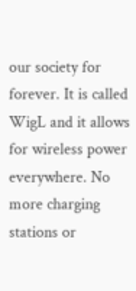our society for forever. It is called WigL and it allows for wireless power everywhere. No more charging stations or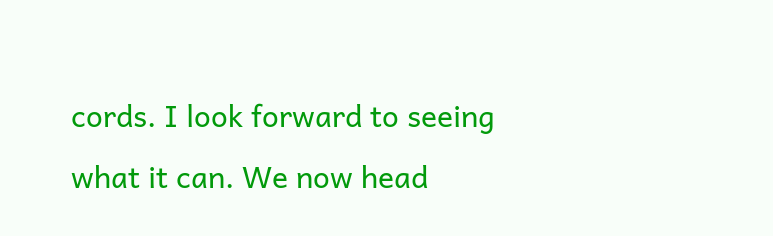cords. I look forward to seeing what it can. We now head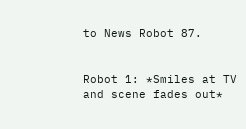to News Robot 87.


Robot 1: *Smiles at TV and scene fades out*